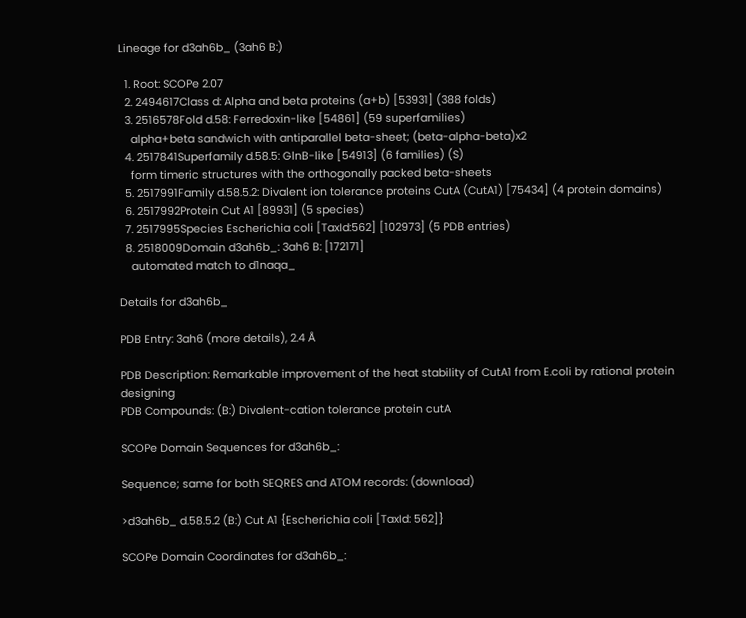Lineage for d3ah6b_ (3ah6 B:)

  1. Root: SCOPe 2.07
  2. 2494617Class d: Alpha and beta proteins (a+b) [53931] (388 folds)
  3. 2516578Fold d.58: Ferredoxin-like [54861] (59 superfamilies)
    alpha+beta sandwich with antiparallel beta-sheet; (beta-alpha-beta)x2
  4. 2517841Superfamily d.58.5: GlnB-like [54913] (6 families) (S)
    form timeric structures with the orthogonally packed beta-sheets
  5. 2517991Family d.58.5.2: Divalent ion tolerance proteins CutA (CutA1) [75434] (4 protein domains)
  6. 2517992Protein Cut A1 [89931] (5 species)
  7. 2517995Species Escherichia coli [TaxId:562] [102973] (5 PDB entries)
  8. 2518009Domain d3ah6b_: 3ah6 B: [172171]
    automated match to d1naqa_

Details for d3ah6b_

PDB Entry: 3ah6 (more details), 2.4 Å

PDB Description: Remarkable improvement of the heat stability of CutA1 from E.coli by rational protein designing
PDB Compounds: (B:) Divalent-cation tolerance protein cutA

SCOPe Domain Sequences for d3ah6b_:

Sequence; same for both SEQRES and ATOM records: (download)

>d3ah6b_ d.58.5.2 (B:) Cut A1 {Escherichia coli [TaxId: 562]}

SCOPe Domain Coordinates for d3ah6b_: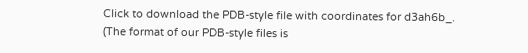Click to download the PDB-style file with coordinates for d3ah6b_.
(The format of our PDB-style files is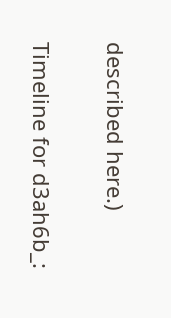described here.)

Timeline for d3ah6b_: